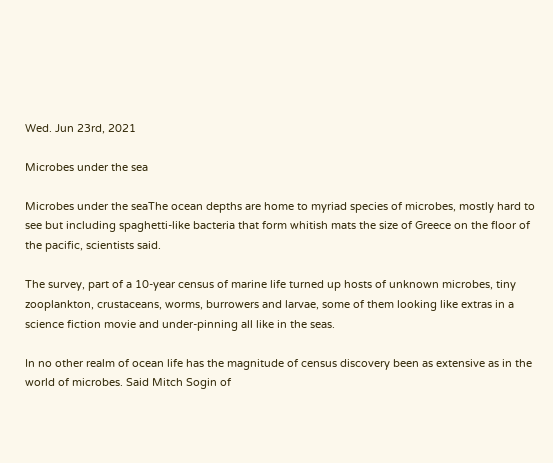Wed. Jun 23rd, 2021

Microbes under the sea

Microbes under the seaThe ocean depths are home to myriad species of microbes, mostly hard to see but including spaghetti-like bacteria that form whitish mats the size of Greece on the floor of the pacific, scientists said.

The survey, part of a 10-year census of marine life turned up hosts of unknown microbes, tiny zooplankton, crustaceans, worms, burrowers and larvae, some of them looking like extras in a science fiction movie and under-pinning all like in the seas.

In no other realm of ocean life has the magnitude of census discovery been as extensive as in the world of microbes. Said Mitch Sogin of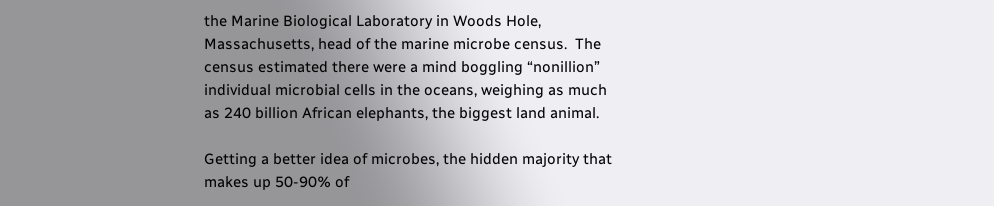the Marine Biological Laboratory in Woods Hole, Massachusetts, head of the marine microbe census.  The census estimated there were a mind boggling “nonillion” individual microbial cells in the oceans, weighing as much as 240 billion African elephants, the biggest land animal.

Getting a better idea of microbes, the hidden majority that makes up 50-90% of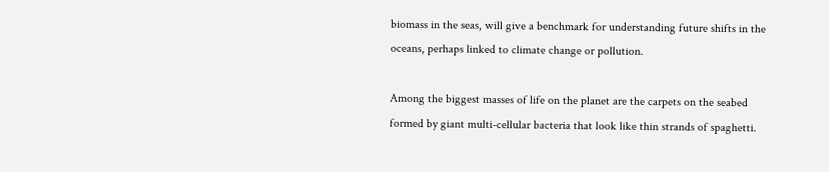biomass in the seas, will give a benchmark for understanding future shifts in the oceans, perhaps linked to climate change or pollution.

Among the biggest masses of life on the planet are the carpets on the seabed formed by giant multi-cellular bacteria that look like thin strands of spaghetti.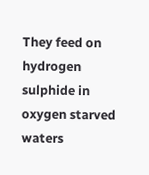They feed on hydrogen sulphide in oxygen starved waters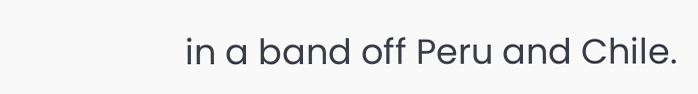in a band off Peru and Chile.